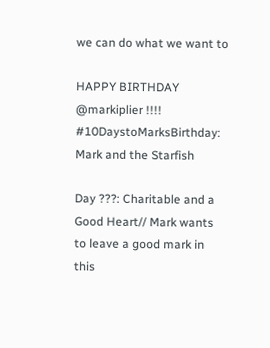we can do what we want to

HAPPY BIRTHDAY @markiplier !!!!
#10DaystoMarksBirthday: Mark and the Starfish

Day ???: Charitable and a Good Heart// Mark wants to leave a good mark in this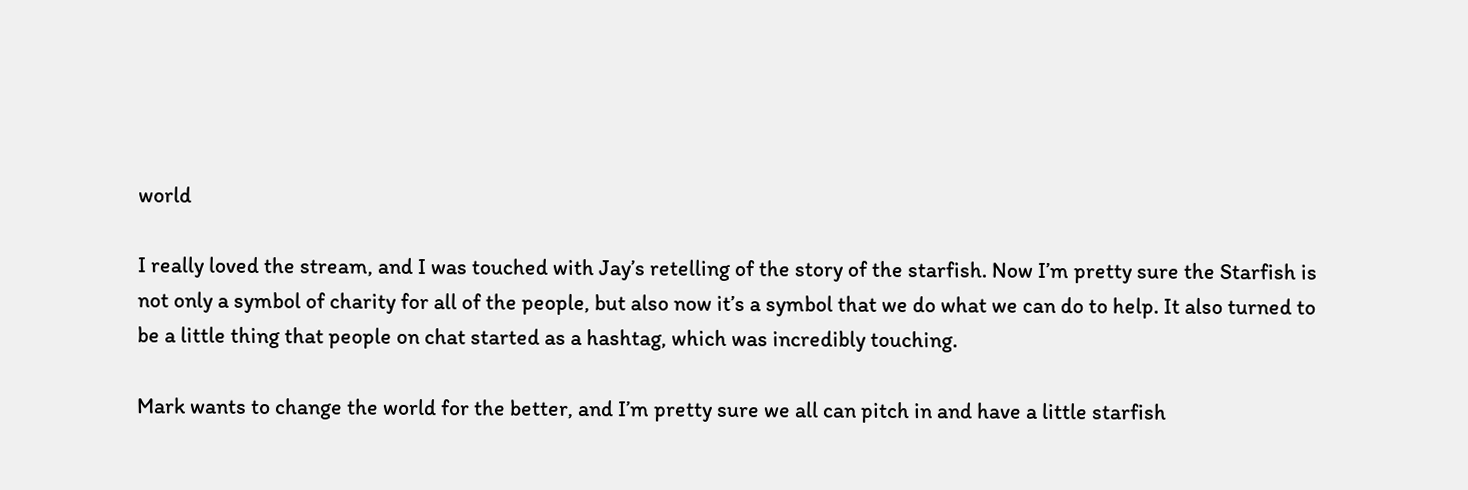world

I really loved the stream, and I was touched with Jay’s retelling of the story of the starfish. Now I’m pretty sure the Starfish is not only a symbol of charity for all of the people, but also now it’s a symbol that we do what we can do to help. It also turned to be a little thing that people on chat started as a hashtag, which was incredibly touching.

Mark wants to change the world for the better, and I’m pretty sure we all can pitch in and have a little starfish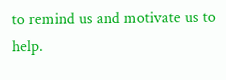to remind us and motivate us to help.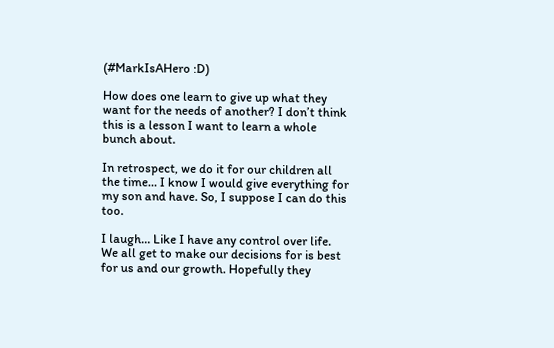(#MarkIsAHero :D)

How does one learn to give up what they want for the needs of another? I don’t think this is a lesson I want to learn a whole bunch about.

In retrospect, we do it for our children all the time… I know I would give everything for my son and have. So, I suppose I can do this too.

I laugh… Like I have any control over life.  We all get to make our decisions for is best for us and our growth. Hopefully they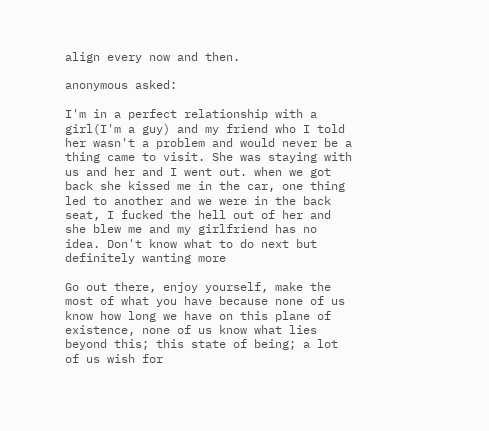align every now and then.

anonymous asked:

I'm in a perfect relationship with a girl(I'm a guy) and my friend who I told her wasn't a problem and would never be a thing came to visit. She was staying with us and her and I went out. when we got back she kissed me in the car, one thing led to another and we were in the back seat, I fucked the hell out of her and she blew me and my girlfriend has no idea. Don't know what to do next but definitely wanting more

Go out there, enjoy yourself, make the most of what you have because none of us know how long we have on this plane of existence, none of us know what lies beyond this; this state of being; a lot of us wish for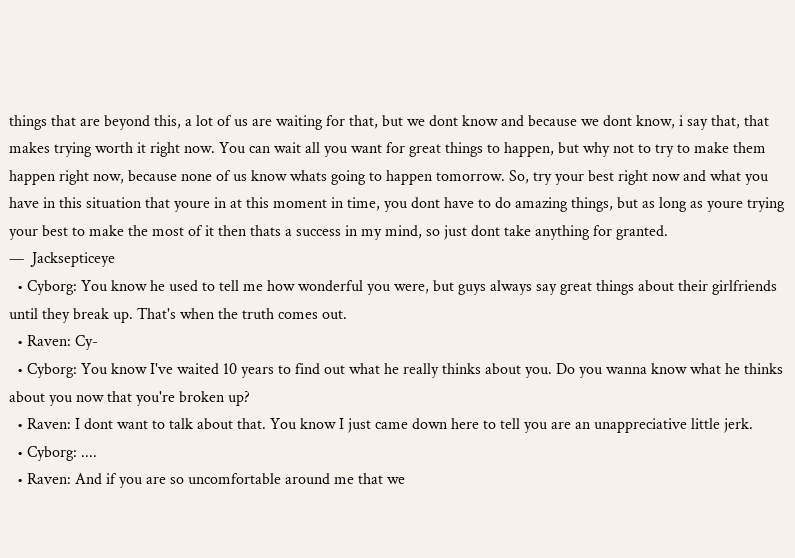things that are beyond this, a lot of us are waiting for that, but we dont know and because we dont know, i say that, that makes trying worth it right now. You can wait all you want for great things to happen, but why not to try to make them happen right now, because none of us know whats going to happen tomorrow. So, try your best right now and what you have in this situation that youre in at this moment in time, you dont have to do amazing things, but as long as youre trying your best to make the most of it then thats a success in my mind, so just dont take anything for granted.
—  Jacksepticeye
  • Cyborg: You know he used to tell me how wonderful you were, but guys always say great things about their girlfriends until they break up. That's when the truth comes out.
  • Raven: Cy-
  • Cyborg: You know I've waited 10 years to find out what he really thinks about you. Do you wanna know what he thinks about you now that you're broken up?
  • Raven: I dont want to talk about that. You know I just came down here to tell you are an unappreciative little jerk.
  • Cyborg: ....
  • Raven: And if you are so uncomfortable around me that we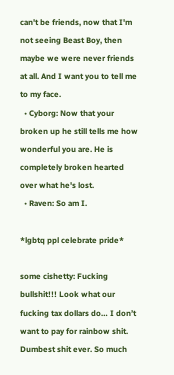can't be friends, now that I'm not seeing Beast Boy, then maybe we were never friends at all. And I want you to tell me to my face.
  • Cyborg: Now that your broken up he still tells me how wonderful you are. He is completely broken hearted over what he's lost.
  • Raven: So am I.

*lgbtq ppl celebrate pride*

some cishetty: Fucking bullshit!!! Look what our fucking tax dollars do… I don’t want to pay for rainbow shit. Dumbest shit ever. So much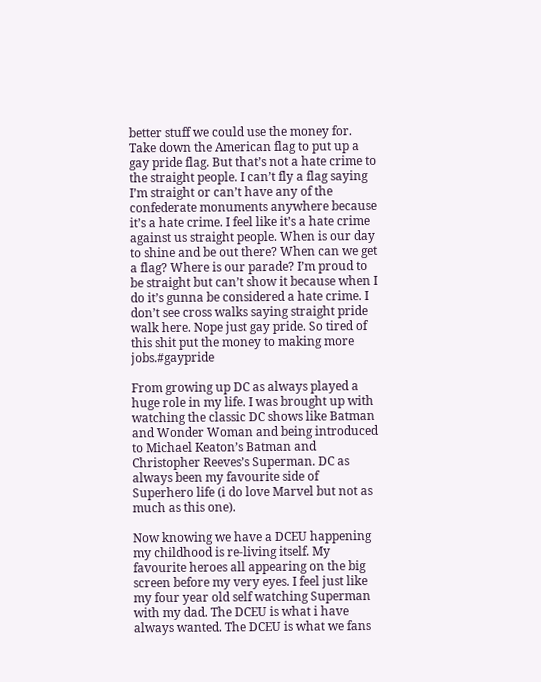better stuff we could use the money for. Take down the American flag to put up a gay pride flag. But that’s not a hate crime to the straight people. I can’t fly a flag saying I’m straight or can’t have any of the confederate monuments anywhere because it’s a hate crime. I feel like it’s a hate crime against us straight people. When is our day to shine and be out there? When can we get a flag? Where is our parade? I’m proud to be straight but can’t show it because when I do it’s gunna be considered a hate crime. I don’t see cross walks saying straight pride walk here. Nope just gay pride. So tired of this shit put the money to making more jobs.#gaypride

From growing up DC as always played a huge role in my life. I was brought up with watching the classic DC shows like Batman and Wonder Woman and being introduced to Michael Keaton’s Batman and Christopher Reeves’s Superman. DC as always been my favourite side of Superhero life (i do love Marvel but not as much as this one).

Now knowing we have a DCEU happening my childhood is re-living itself. My favourite heroes all appearing on the big screen before my very eyes. I feel just like my four year old self watching Superman with my dad. The DCEU is what i have always wanted. The DCEU is what we fans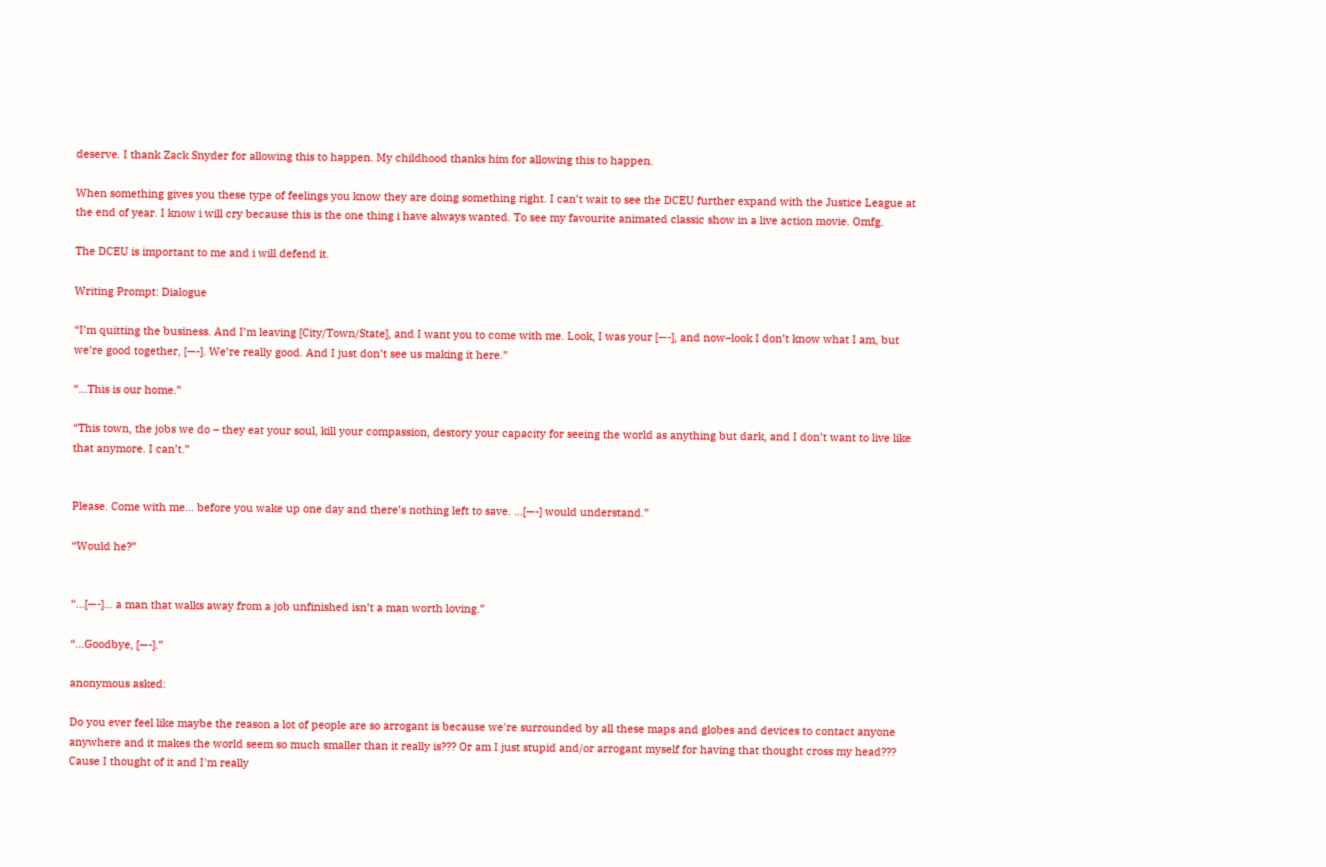deserve. I thank Zack Snyder for allowing this to happen. My childhood thanks him for allowing this to happen.

When something gives you these type of feelings you know they are doing something right. I can’t wait to see the DCEU further expand with the Justice League at the end of year. I know i will cry because this is the one thing i have always wanted. To see my favourite animated classic show in a live action movie. Omfg.

The DCEU is important to me and i will defend it.

Writing Prompt: Dialogue

“I’m quitting the business. And I’m leaving [City/Town/State], and I want you to come with me. Look, I was your [—-], and now–look I don’t know what I am, but we’re good together, [—-]. We’re really good. And I just don’t see us making it here.”

“…This is our home.”

“This town, the jobs we do – they eat your soul, kill your compassion, destory your capacity for seeing the world as anything but dark, and I don’t want to live like that anymore. I can’t.”


Please. Come with me… before you wake up one day and there’s nothing left to save. …[—-] would understand.”

“Would he?”


“…[—-]… a man that walks away from a job unfinished isn’t a man worth loving.”

“…Goodbye, [—-].”

anonymous asked:

Do you ever feel like maybe the reason a lot of people are so arrogant is because we're surrounded by all these maps and globes and devices to contact anyone anywhere and it makes the world seem so much smaller than it really is??? Or am I just stupid and/or arrogant myself for having that thought cross my head??? Cause I thought of it and I'm really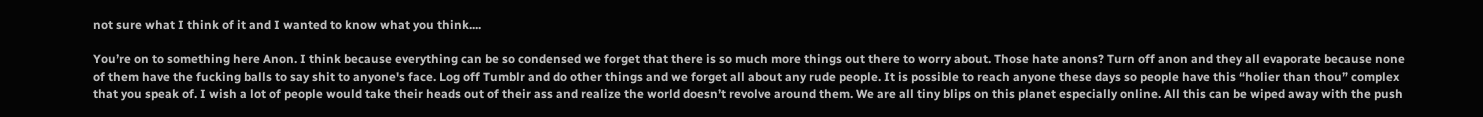not sure what I think of it and I wanted to know what you think....

You’re on to something here Anon. I think because everything can be so condensed we forget that there is so much more things out there to worry about. Those hate anons? Turn off anon and they all evaporate because none of them have the fucking balls to say shit to anyone's face. Log off Tumblr and do other things and we forget all about any rude people. It is possible to reach anyone these days so people have this “holier than thou” complex that you speak of. I wish a lot of people would take their heads out of their ass and realize the world doesn’t revolve around them. We are all tiny blips on this planet especially online. All this can be wiped away with the push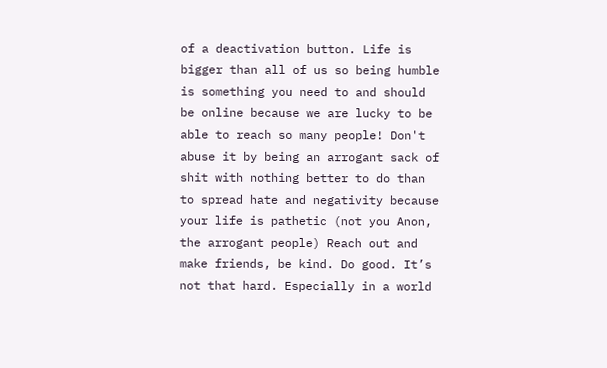of a deactivation button. Life is bigger than all of us so being humble is something you need to and should be online because we are lucky to be able to reach so many people! Don't abuse it by being an arrogant sack of shit with nothing better to do than to spread hate and negativity because your life is pathetic (not you Anon, the arrogant people) Reach out and make friends, be kind. Do good. It’s not that hard. Especially in a world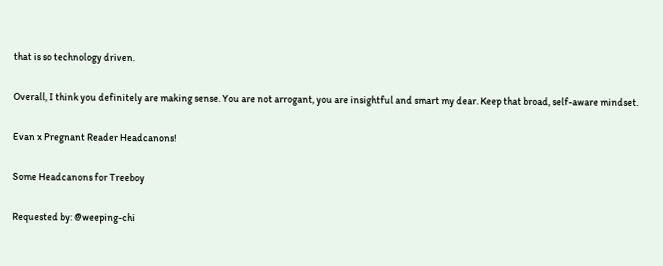that is so technology driven.

Overall, I think you definitely are making sense. You are not arrogant, you are insightful and smart my dear. Keep that broad, self-aware mindset.

Evan x Pregnant Reader Headcanons!

Some Headcanons for Treeboy

Requested by: @weeping-chi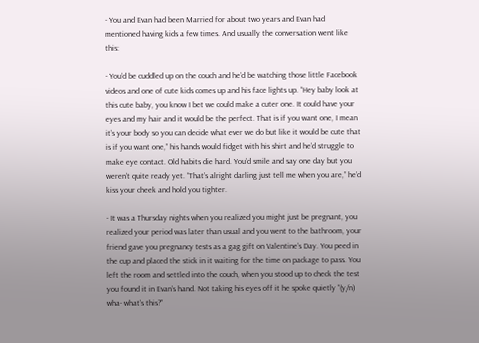- You and Evan had been Married for about two years and Evan had mentioned having kids a few times. And usually the conversation went like this:

- You’d be cuddled up on the couch and he’d be watching those little Facebook videos and one of cute kids comes up and his face lights up. “Hey baby look at this cute baby, you know I bet we could make a cuter one. It could have your eyes and my hair and it would be the perfect. That is if you want one, I mean it’s your body so you can decide what ever we do but like it would be cute that is if you want one,” his hands would fidget with his shirt and he’d struggle to make eye contact. Old habits die hard. You’d smile and say one day but you weren’t quite ready yet. “That’s alright darling just tell me when you are,” he’d kiss your cheek and hold you tighter.

- It was a Thursday nights when you realized you might just be pregnant, you realized your period was later than usual and you went to the bathroom, your friend gave you pregnancy tests as a gag gift on Valentine’s Day. You peed in the cup and placed the stick in it waiting for the time on package to pass. You left the room and settled into the couch, when you stood up to check the test you found it in Evan’s hand. Not taking his eyes off it he spoke quietly “(y/n) wha- what’s this?”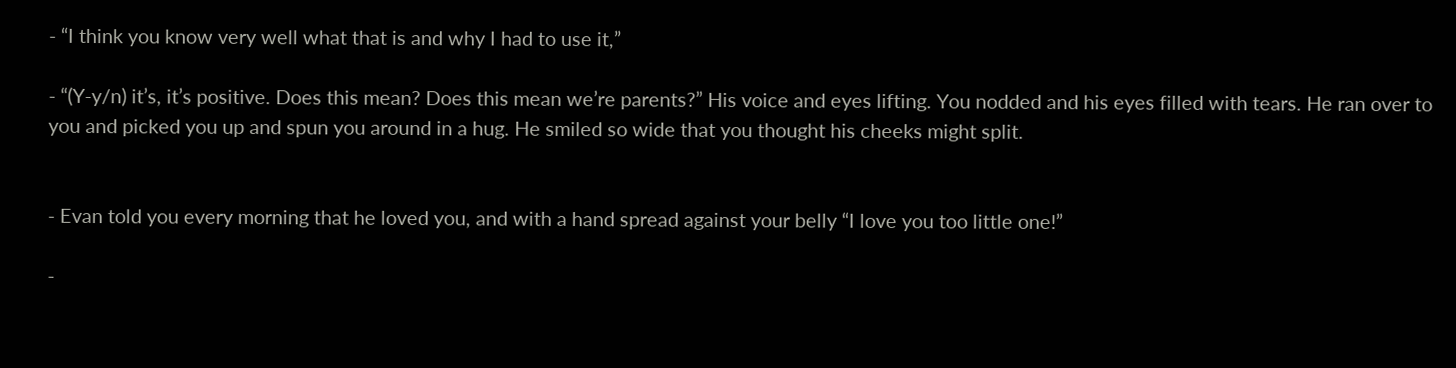- “I think you know very well what that is and why I had to use it,”

- “(Y-y/n) it’s, it’s positive. Does this mean? Does this mean we’re parents?” His voice and eyes lifting. You nodded and his eyes filled with tears. He ran over to you and picked you up and spun you around in a hug. He smiled so wide that you thought his cheeks might split.


- Evan told you every morning that he loved you, and with a hand spread against your belly “I love you too little one!”

-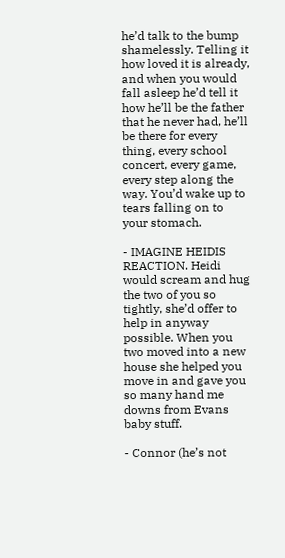he’d talk to the bump shamelessly. Telling it how loved it is already, and when you would fall asleep he’d tell it how he’ll be the father that he never had, he’ll be there for every thing, every school concert, every game, every step along the way. You’d wake up to tears falling on to your stomach.

- IMAGINE HEIDIS REACTION. Heidi would scream and hug the two of you so tightly, she’d offer to help in anyway possible. When you two moved into a new house she helped you move in and gave you so many hand me downs from Evans baby stuff.

- Connor (he’s not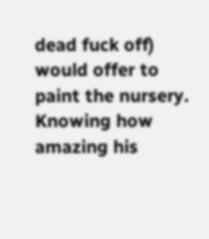dead fuck off) would offer to paint the nursery. Knowing how amazing his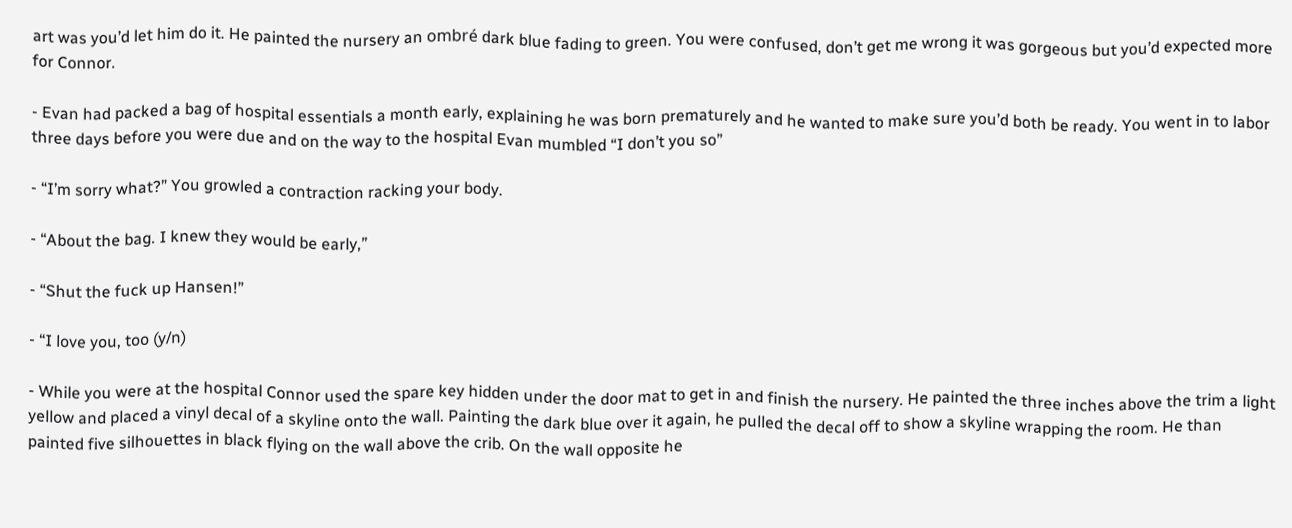art was you’d let him do it. He painted the nursery an ombré dark blue fading to green. You were confused, don’t get me wrong it was gorgeous but you’d expected more for Connor.

- Evan had packed a bag of hospital essentials a month early, explaining he was born prematurely and he wanted to make sure you’d both be ready. You went in to labor three days before you were due and on the way to the hospital Evan mumbled “I don’t you so”

- “I’m sorry what?” You growled a contraction racking your body.

- “About the bag. I knew they would be early,”

- “Shut the fuck up Hansen!”

- “I love you, too (y/n)

- While you were at the hospital Connor used the spare key hidden under the door mat to get in and finish the nursery. He painted the three inches above the trim a light yellow and placed a vinyl decal of a skyline onto the wall. Painting the dark blue over it again, he pulled the decal off to show a skyline wrapping the room. He than painted five silhouettes in black flying on the wall above the crib. On the wall opposite he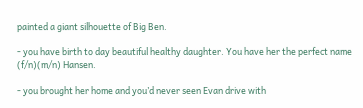painted a giant silhouette of Big Ben.

- you have birth to day beautiful healthy daughter. You have her the perfect name (f/n)(m/n) Hansen.

- you brought her home and you’d never seen Evan drive with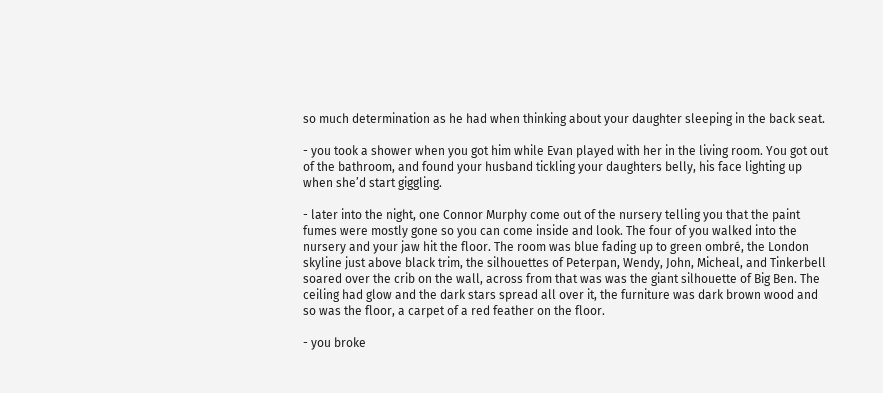so much determination as he had when thinking about your daughter sleeping in the back seat.

- you took a shower when you got him while Evan played with her in the living room. You got out of the bathroom, and found your husband tickling your daughters belly, his face lighting up when she’d start giggling.

- later into the night, one Connor Murphy come out of the nursery telling you that the paint fumes were mostly gone so you can come inside and look. The four of you walked into the nursery and your jaw hit the floor. The room was blue fading up to green ombré, the London skyline just above black trim, the silhouettes of Peterpan, Wendy, John, Micheal, and Tinkerbell soared over the crib on the wall, across from that was was the giant silhouette of Big Ben. The ceiling had glow and the dark stars spread all over it, the furniture was dark brown wood and so was the floor, a carpet of a red feather on the floor.

- you broke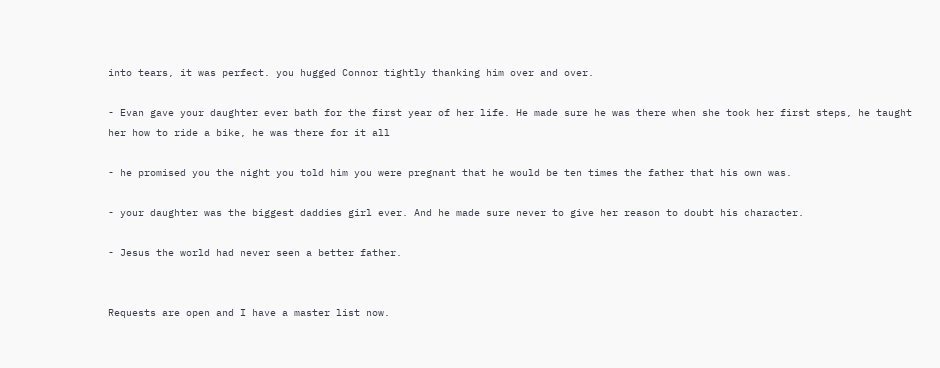into tears, it was perfect. you hugged Connor tightly thanking him over and over.

- Evan gave your daughter ever bath for the first year of her life. He made sure he was there when she took her first steps, he taught her how to ride a bike, he was there for it all

- he promised you the night you told him you were pregnant that he would be ten times the father that his own was.

- your daughter was the biggest daddies girl ever. And he made sure never to give her reason to doubt his character.

- Jesus the world had never seen a better father.


Requests are open and I have a master list now.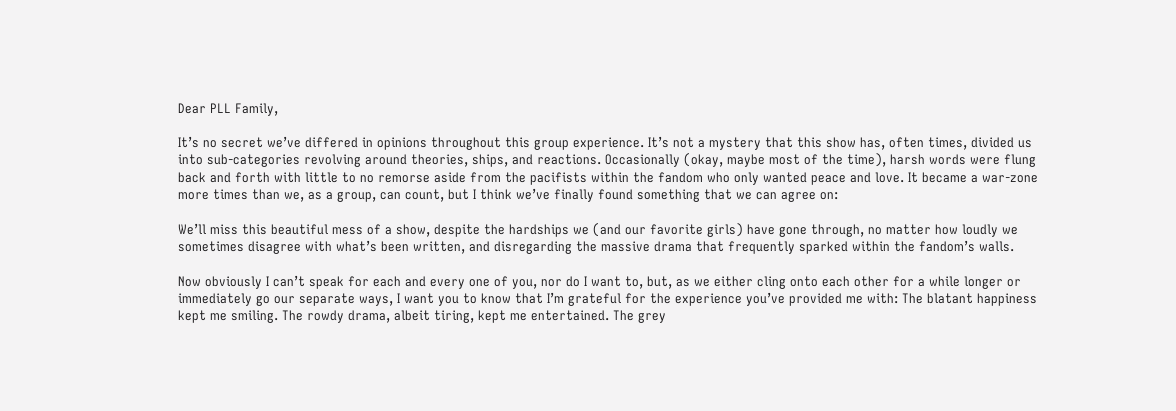Dear PLL Family,

It’s no secret we’ve differed in opinions throughout this group experience. It’s not a mystery that this show has, often times, divided us into sub-categories revolving around theories, ships, and reactions. Occasionally (okay, maybe most of the time), harsh words were flung back and forth with little to no remorse aside from the pacifists within the fandom who only wanted peace and love. It became a war-zone more times than we, as a group, can count, but I think we’ve finally found something that we can agree on:

We’ll miss this beautiful mess of a show, despite the hardships we (and our favorite girls) have gone through, no matter how loudly we sometimes disagree with what’s been written, and disregarding the massive drama that frequently sparked within the fandom’s walls.

Now obviously I can’t speak for each and every one of you, nor do I want to, but, as we either cling onto each other for a while longer or immediately go our separate ways, I want you to know that I’m grateful for the experience you’ve provided me with: The blatant happiness kept me smiling. The rowdy drama, albeit tiring, kept me entertained. The grey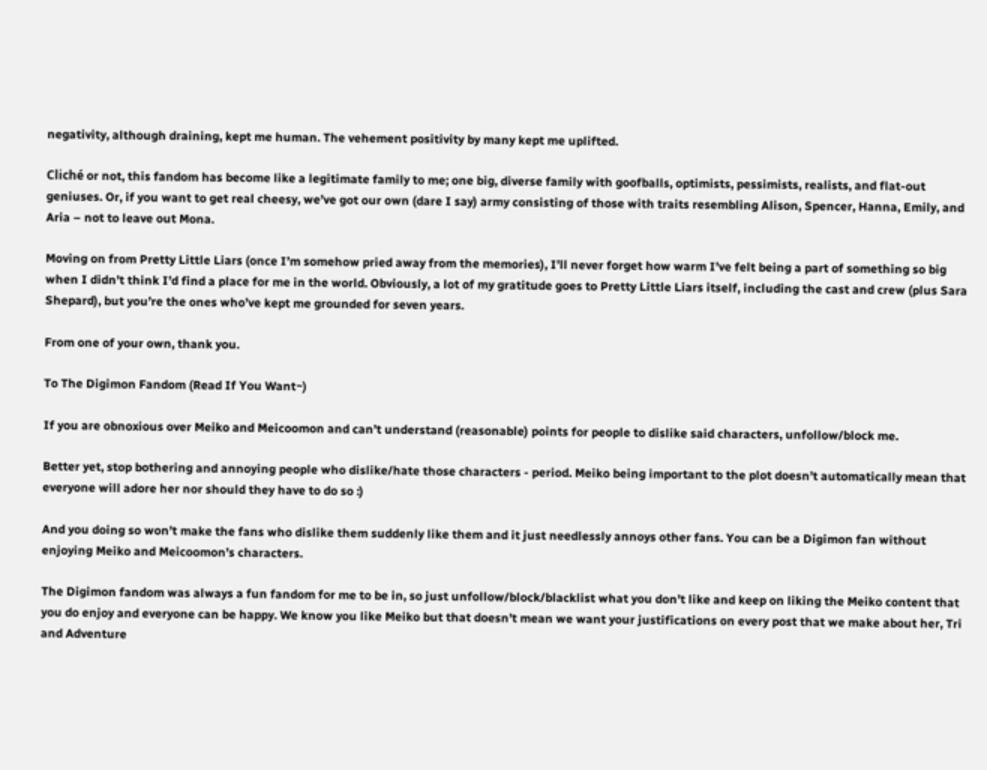negativity, although draining, kept me human. The vehement positivity by many kept me uplifted.

Cliché or not, this fandom has become like a legitimate family to me; one big, diverse family with goofballs, optimists, pessimists, realists, and flat-out geniuses. Or, if you want to get real cheesy, we’ve got our own (dare I say) army consisting of those with traits resembling Alison, Spencer, Hanna, Emily, and Aria – not to leave out Mona.

Moving on from Pretty Little Liars (once I’m somehow pried away from the memories), I’ll never forget how warm I’ve felt being a part of something so big when I didn’t think I’d find a place for me in the world. Obviously, a lot of my gratitude goes to Pretty Little Liars itself, including the cast and crew (plus Sara Shepard), but you’re the ones who’ve kept me grounded for seven years.

From one of your own, thank you.

To The Digimon Fandom (Read If You Want~)

If you are obnoxious over Meiko and Meicoomon and can’t understand (reasonable) points for people to dislike said characters, unfollow/block me.

Better yet, stop bothering and annoying people who dislike/hate those characters - period. Meiko being important to the plot doesn’t automatically mean that everyone will adore her nor should they have to do so :)

And you doing so won’t make the fans who dislike them suddenly like them and it just needlessly annoys other fans. You can be a Digimon fan without enjoying Meiko and Meicoomon’s characters.

The Digimon fandom was always a fun fandom for me to be in, so just unfollow/block/blacklist what you don’t like and keep on liking the Meiko content that you do enjoy and everyone can be happy. We know you like Meiko but that doesn’t mean we want your justifications on every post that we make about her, Tri and Adventure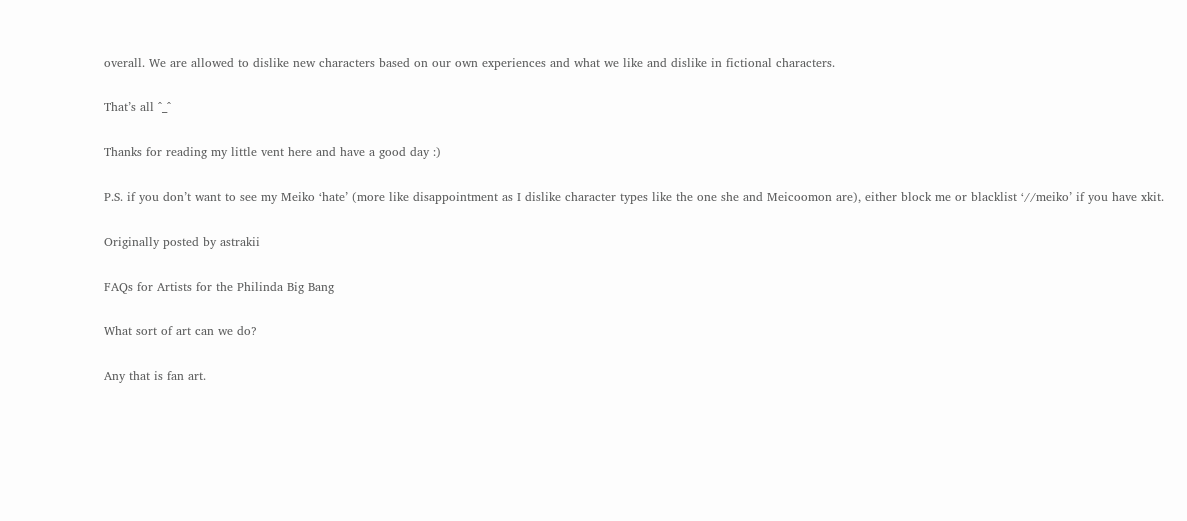overall. We are allowed to dislike new characters based on our own experiences and what we like and dislike in fictional characters.

That’s all ^_^

Thanks for reading my little vent here and have a good day :)

P.S. if you don’t want to see my Meiko ‘hate’ (more like disappointment as I dislike character types like the one she and Meicoomon are), either block me or blacklist ‘//meiko’ if you have xkit.

Originally posted by astrakii

FAQs for Artists for the Philinda Big Bang

What sort of art can we do?

Any that is fan art.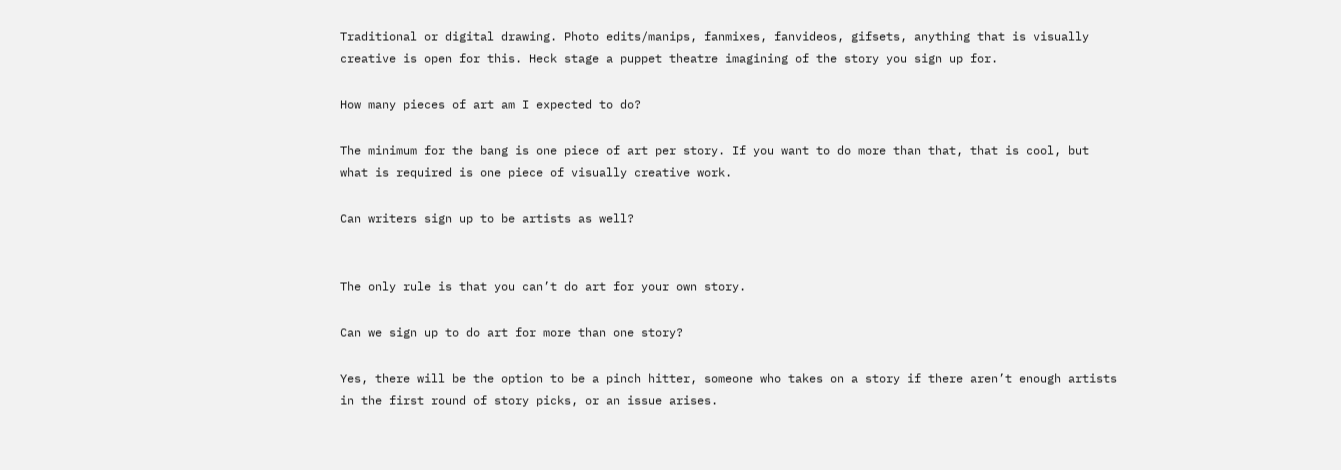Traditional or digital drawing. Photo edits/manips, fanmixes, fanvideos, gifsets, anything that is visually creative is open for this. Heck stage a puppet theatre imagining of the story you sign up for.

How many pieces of art am I expected to do?

The minimum for the bang is one piece of art per story. If you want to do more than that, that is cool, but what is required is one piece of visually creative work.

Can writers sign up to be artists as well?


The only rule is that you can’t do art for your own story.

Can we sign up to do art for more than one story?

Yes, there will be the option to be a pinch hitter, someone who takes on a story if there aren’t enough artists in the first round of story picks, or an issue arises.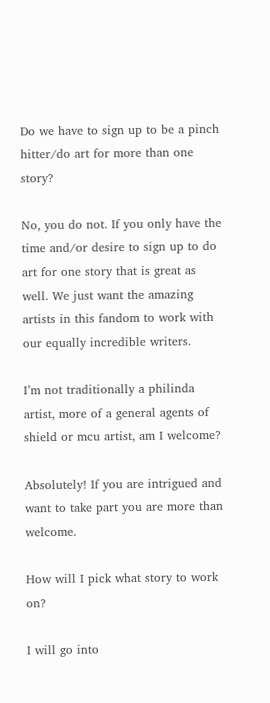Do we have to sign up to be a pinch hitter/do art for more than one story?

No, you do not. If you only have the time and/or desire to sign up to do art for one story that is great as well. We just want the amazing artists in this fandom to work with our equally incredible writers.

I’m not traditionally a philinda artist, more of a general agents of shield or mcu artist, am I welcome?

Absolutely! If you are intrigued and want to take part you are more than welcome.

How will I pick what story to work on?

I will go into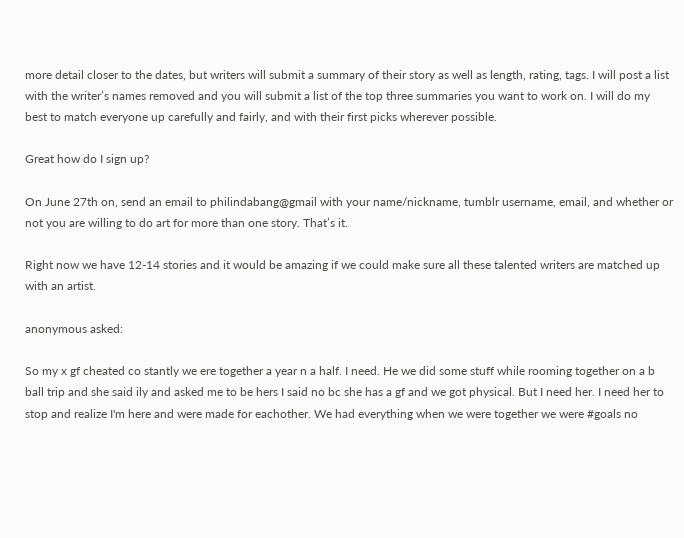more detail closer to the dates, but writers will submit a summary of their story as well as length, rating, tags. I will post a list with the writer’s names removed and you will submit a list of the top three summaries you want to work on. I will do my best to match everyone up carefully and fairly, and with their first picks wherever possible.

Great how do I sign up?

On June 27th on, send an email to philindabang@gmail with your name/nickname, tumblr username, email, and whether or not you are willing to do art for more than one story. That’s it.

Right now we have 12-14 stories and it would be amazing if we could make sure all these talented writers are matched up with an artist.

anonymous asked:

So my x gf cheated co stantly we ere together a year n a half. I need. He we did some stuff while rooming together on a b ball trip and she said ily and asked me to be hers I said no bc she has a gf and we got physical. But I need her. I need her to stop and realize I'm here and were made for eachother. We had everything when we were together we were #goals no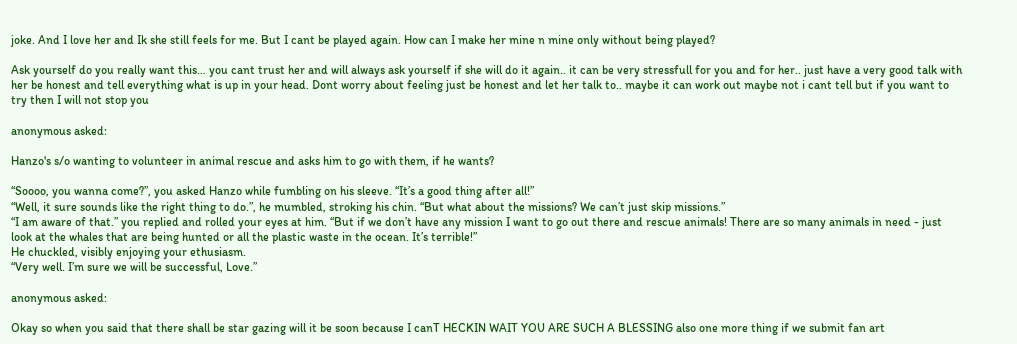joke. And I love her and Ik she still feels for me. But I cant be played again. How can I make her mine n mine only without being played?

Ask yourself do you really want this… you cant trust her and will always ask yourself if she will do it again.. it can be very stressfull for you and for her.. just have a very good talk with her be honest and tell everything what is up in your head. Dont worry about feeling just be honest and let her talk to.. maybe it can work out maybe not i cant tell but if you want to try then I will not stop you

anonymous asked:

Hanzo's s/o wanting to volunteer in animal rescue and asks him to go with them, if he wants?

“Soooo, you wanna come?”, you asked Hanzo while fumbling on his sleeve. “It’s a good thing after all!”
“Well, it sure sounds like the right thing to do.”, he mumbled, stroking his chin. “But what about the missions? We can’t just skip missions.”
“I am aware of that.” you replied and rolled your eyes at him. “But if we don’t have any mission I want to go out there and rescue animals! There are so many animals in need - just look at the whales that are being hunted or all the plastic waste in the ocean. It’s terrible!”
He chuckled, visibly enjoying your ethusiasm.
“Very well. I’m sure we will be successful, Love.”

anonymous asked:

Okay so when you said that there shall be star gazing will it be soon because I canT HECKIN WAIT YOU ARE SUCH A BLESSING also one more thing if we submit fan art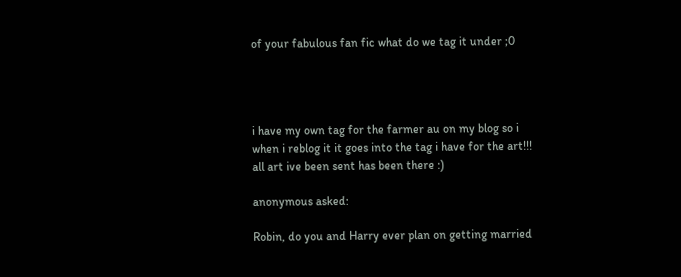of your fabulous fan fic what do we tag it under ;0




i have my own tag for the farmer au on my blog so i when i reblog it it goes into the tag i have for the art!!! all art ive been sent has been there :)

anonymous asked:

Robin, do you and Harry ever plan on getting married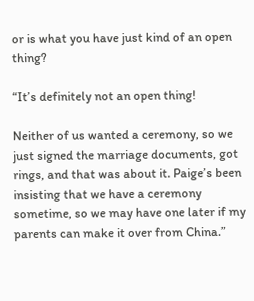or is what you have just kind of an open thing?

“It’s definitely not an open thing!

Neither of us wanted a ceremony, so we just signed the marriage documents, got rings, and that was about it. Paige’s been insisting that we have a ceremony sometime, so we may have one later if my parents can make it over from China.”